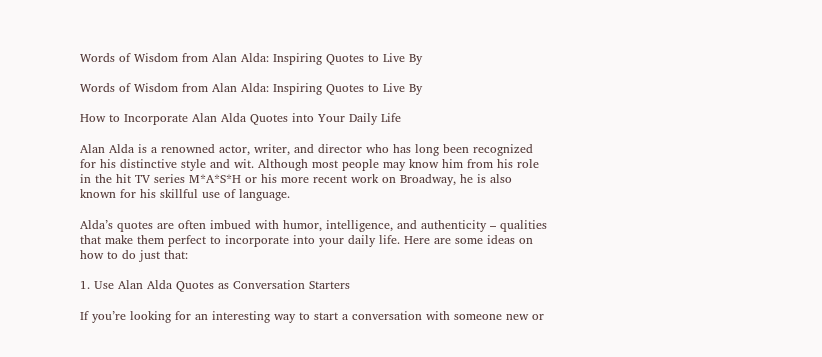Words of Wisdom from Alan Alda: Inspiring Quotes to Live By

Words of Wisdom from Alan Alda: Inspiring Quotes to Live By

How to Incorporate Alan Alda Quotes into Your Daily Life

Alan Alda is a renowned actor, writer, and director who has long been recognized for his distinctive style and wit. Although most people may know him from his role in the hit TV series M*A*S*H or his more recent work on Broadway, he is also known for his skillful use of language.

Alda’s quotes are often imbued with humor, intelligence, and authenticity – qualities that make them perfect to incorporate into your daily life. Here are some ideas on how to do just that:

1. Use Alan Alda Quotes as Conversation Starters

If you’re looking for an interesting way to start a conversation with someone new or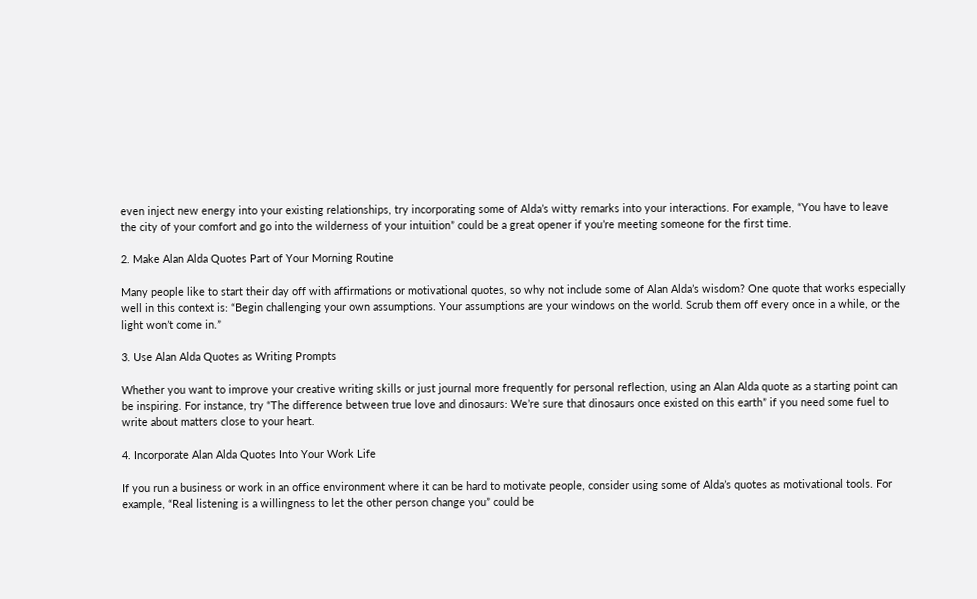even inject new energy into your existing relationships, try incorporating some of Alda’s witty remarks into your interactions. For example, “You have to leave the city of your comfort and go into the wilderness of your intuition” could be a great opener if you’re meeting someone for the first time.

2. Make Alan Alda Quotes Part of Your Morning Routine

Many people like to start their day off with affirmations or motivational quotes, so why not include some of Alan Alda’s wisdom? One quote that works especially well in this context is: “Begin challenging your own assumptions. Your assumptions are your windows on the world. Scrub them off every once in a while, or the light won’t come in.”

3. Use Alan Alda Quotes as Writing Prompts

Whether you want to improve your creative writing skills or just journal more frequently for personal reflection, using an Alan Alda quote as a starting point can be inspiring. For instance, try “The difference between true love and dinosaurs: We’re sure that dinosaurs once existed on this earth” if you need some fuel to write about matters close to your heart.

4. Incorporate Alan Alda Quotes Into Your Work Life

If you run a business or work in an office environment where it can be hard to motivate people, consider using some of Alda’s quotes as motivational tools. For example, “Real listening is a willingness to let the other person change you” could be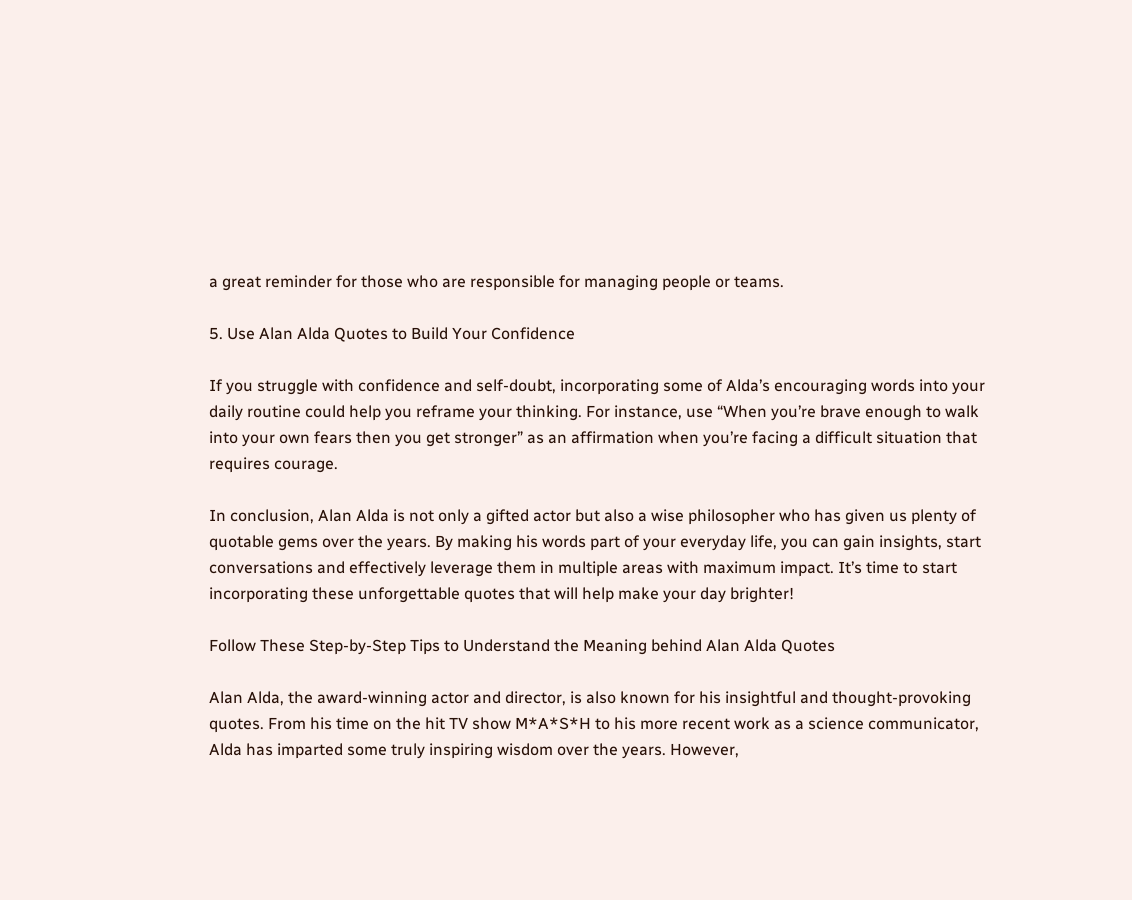a great reminder for those who are responsible for managing people or teams.

5. Use Alan Alda Quotes to Build Your Confidence

If you struggle with confidence and self-doubt, incorporating some of Alda’s encouraging words into your daily routine could help you reframe your thinking. For instance, use “When you’re brave enough to walk into your own fears then you get stronger” as an affirmation when you’re facing a difficult situation that requires courage.

In conclusion, Alan Alda is not only a gifted actor but also a wise philosopher who has given us plenty of quotable gems over the years. By making his words part of your everyday life, you can gain insights, start conversations and effectively leverage them in multiple areas with maximum impact. It’s time to start incorporating these unforgettable quotes that will help make your day brighter!

Follow These Step-by-Step Tips to Understand the Meaning behind Alan Alda Quotes

Alan Alda, the award-winning actor and director, is also known for his insightful and thought-provoking quotes. From his time on the hit TV show M*A*S*H to his more recent work as a science communicator, Alda has imparted some truly inspiring wisdom over the years. However,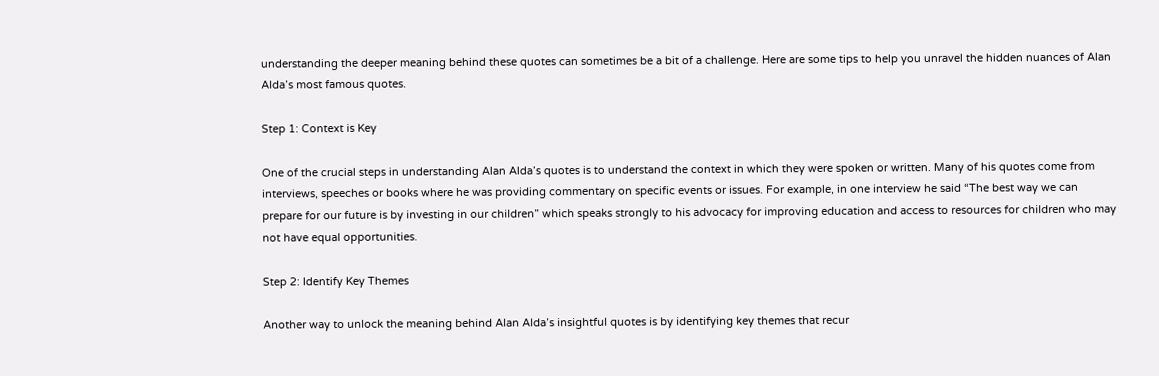understanding the deeper meaning behind these quotes can sometimes be a bit of a challenge. Here are some tips to help you unravel the hidden nuances of Alan Alda’s most famous quotes.

Step 1: Context is Key

One of the crucial steps in understanding Alan Alda’s quotes is to understand the context in which they were spoken or written. Many of his quotes come from interviews, speeches or books where he was providing commentary on specific events or issues. For example, in one interview he said “The best way we can prepare for our future is by investing in our children” which speaks strongly to his advocacy for improving education and access to resources for children who may not have equal opportunities.

Step 2: Identify Key Themes

Another way to unlock the meaning behind Alan Alda’s insightful quotes is by identifying key themes that recur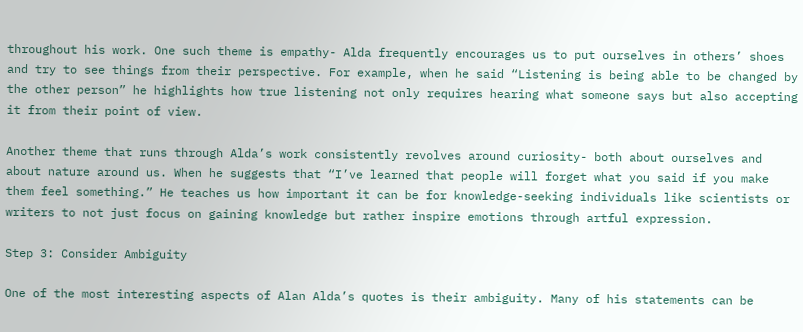throughout his work. One such theme is empathy- Alda frequently encourages us to put ourselves in others’ shoes and try to see things from their perspective. For example, when he said “Listening is being able to be changed by the other person” he highlights how true listening not only requires hearing what someone says but also accepting it from their point of view.

Another theme that runs through Alda’s work consistently revolves around curiosity- both about ourselves and about nature around us. When he suggests that “I’ve learned that people will forget what you said if you make them feel something.” He teaches us how important it can be for knowledge-seeking individuals like scientists or writers to not just focus on gaining knowledge but rather inspire emotions through artful expression.

Step 3: Consider Ambiguity

One of the most interesting aspects of Alan Alda’s quotes is their ambiguity. Many of his statements can be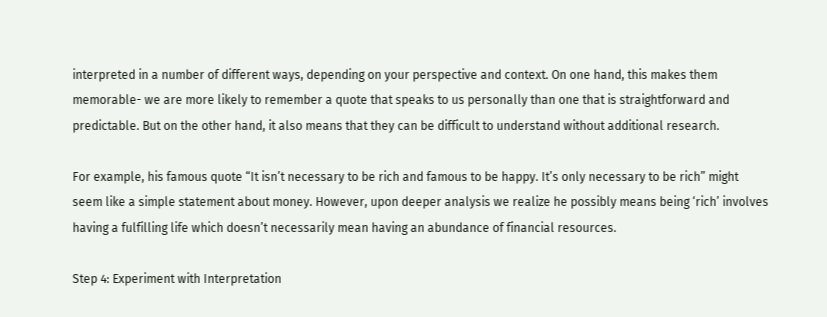interpreted in a number of different ways, depending on your perspective and context. On one hand, this makes them memorable- we are more likely to remember a quote that speaks to us personally than one that is straightforward and predictable. But on the other hand, it also means that they can be difficult to understand without additional research.

For example, his famous quote “It isn’t necessary to be rich and famous to be happy. It’s only necessary to be rich” might seem like a simple statement about money. However, upon deeper analysis we realize he possibly means being ‘rich’ involves having a fulfilling life which doesn’t necessarily mean having an abundance of financial resources.

Step 4: Experiment with Interpretation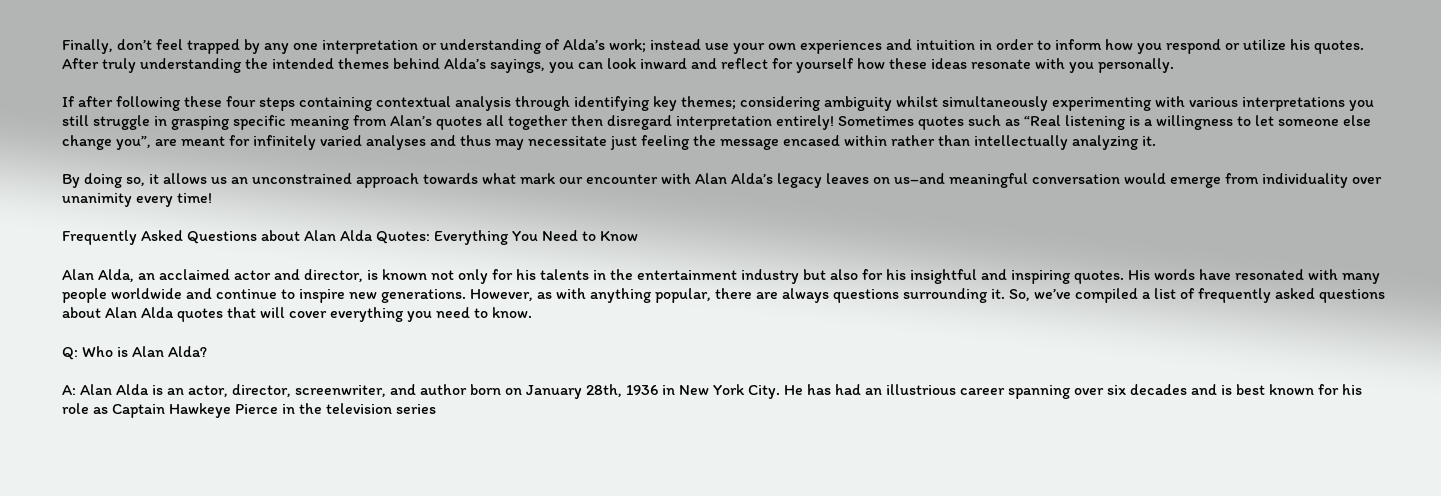Finally, don’t feel trapped by any one interpretation or understanding of Alda’s work; instead use your own experiences and intuition in order to inform how you respond or utilize his quotes. After truly understanding the intended themes behind Alda’s sayings, you can look inward and reflect for yourself how these ideas resonate with you personally.

If after following these four steps containing contextual analysis through identifying key themes; considering ambiguity whilst simultaneously experimenting with various interpretations you still struggle in grasping specific meaning from Alan’s quotes all together then disregard interpretation entirely! Sometimes quotes such as “Real listening is a willingness to let someone else change you”, are meant for infinitely varied analyses and thus may necessitate just feeling the message encased within rather than intellectually analyzing it.

By doing so, it allows us an unconstrained approach towards what mark our encounter with Alan Alda’s legacy leaves on us–and meaningful conversation would emerge from individuality over unanimity every time!

Frequently Asked Questions about Alan Alda Quotes: Everything You Need to Know

Alan Alda, an acclaimed actor and director, is known not only for his talents in the entertainment industry but also for his insightful and inspiring quotes. His words have resonated with many people worldwide and continue to inspire new generations. However, as with anything popular, there are always questions surrounding it. So, we’ve compiled a list of frequently asked questions about Alan Alda quotes that will cover everything you need to know.

Q: Who is Alan Alda?

A: Alan Alda is an actor, director, screenwriter, and author born on January 28th, 1936 in New York City. He has had an illustrious career spanning over six decades and is best known for his role as Captain Hawkeye Pierce in the television series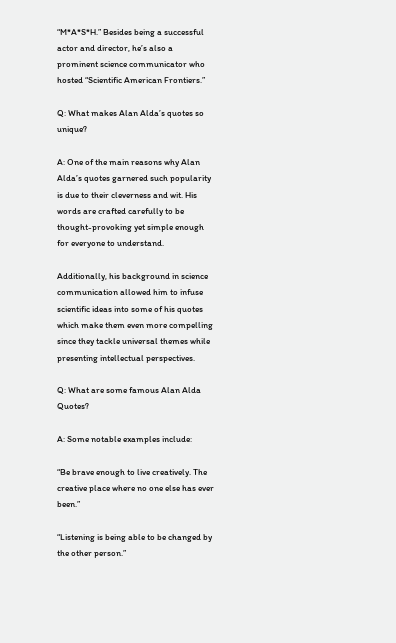“M*A*S*H.” Besides being a successful actor and director, he’s also a prominent science communicator who hosted “Scientific American Frontiers.”

Q: What makes Alan Alda’s quotes so unique?

A: One of the main reasons why Alan Alda’s quotes garnered such popularity is due to their cleverness and wit. His words are crafted carefully to be thought-provoking yet simple enough for everyone to understand.

Additionally, his background in science communication allowed him to infuse scientific ideas into some of his quotes which make them even more compelling since they tackle universal themes while presenting intellectual perspectives.

Q: What are some famous Alan Alda Quotes?

A: Some notable examples include:

“Be brave enough to live creatively. The creative place where no one else has ever been.”

“Listening is being able to be changed by the other person.”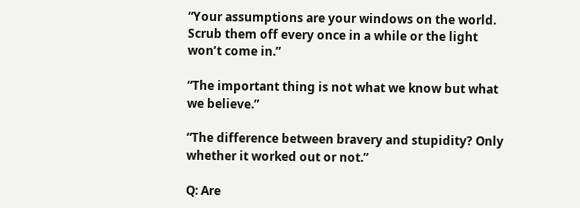“Your assumptions are your windows on the world. Scrub them off every once in a while or the light won’t come in.”

“The important thing is not what we know but what we believe.”

“The difference between bravery and stupidity? Only whether it worked out or not.”

Q: Are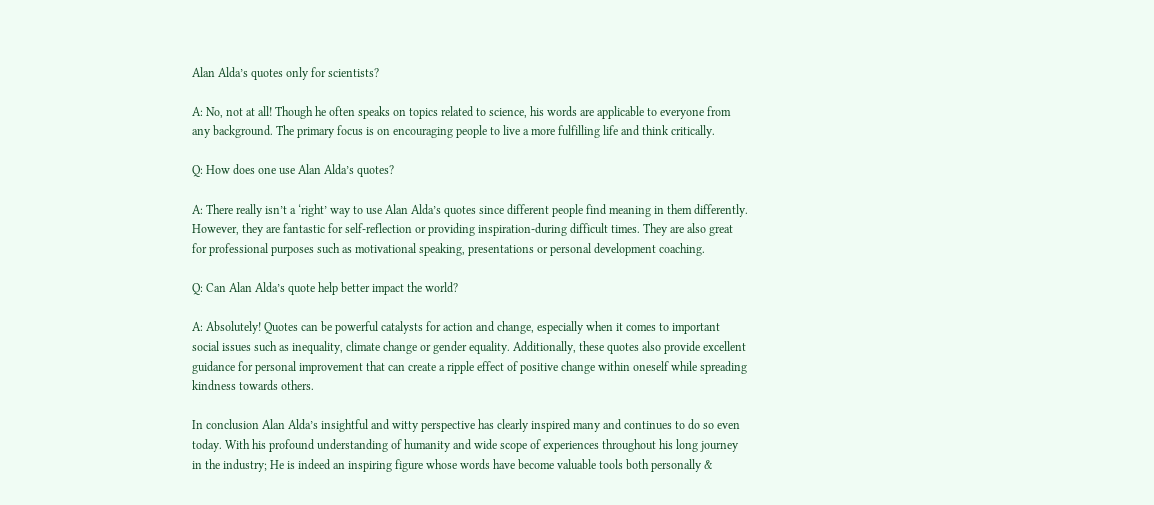Alan Alda’s quotes only for scientists?

A: No, not at all! Though he often speaks on topics related to science, his words are applicable to everyone from any background. The primary focus is on encouraging people to live a more fulfilling life and think critically.

Q: How does one use Alan Alda’s quotes?

A: There really isn’t a ‘right’ way to use Alan Alda’s quotes since different people find meaning in them differently. However, they are fantastic for self-reflection or providing inspiration-during difficult times. They are also great for professional purposes such as motivational speaking, presentations or personal development coaching.

Q: Can Alan Alda’s quote help better impact the world?

A: Absolutely! Quotes can be powerful catalysts for action and change, especially when it comes to important social issues such as inequality, climate change or gender equality. Additionally, these quotes also provide excellent guidance for personal improvement that can create a ripple effect of positive change within oneself while spreading kindness towards others.

In conclusion Alan Alda’s insightful and witty perspective has clearly inspired many and continues to do so even today. With his profound understanding of humanity and wide scope of experiences throughout his long journey in the industry; He is indeed an inspiring figure whose words have become valuable tools both personally &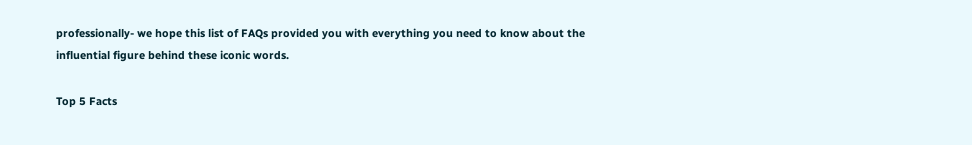professionally- we hope this list of FAQs provided you with everything you need to know about the influential figure behind these iconic words.

Top 5 Facts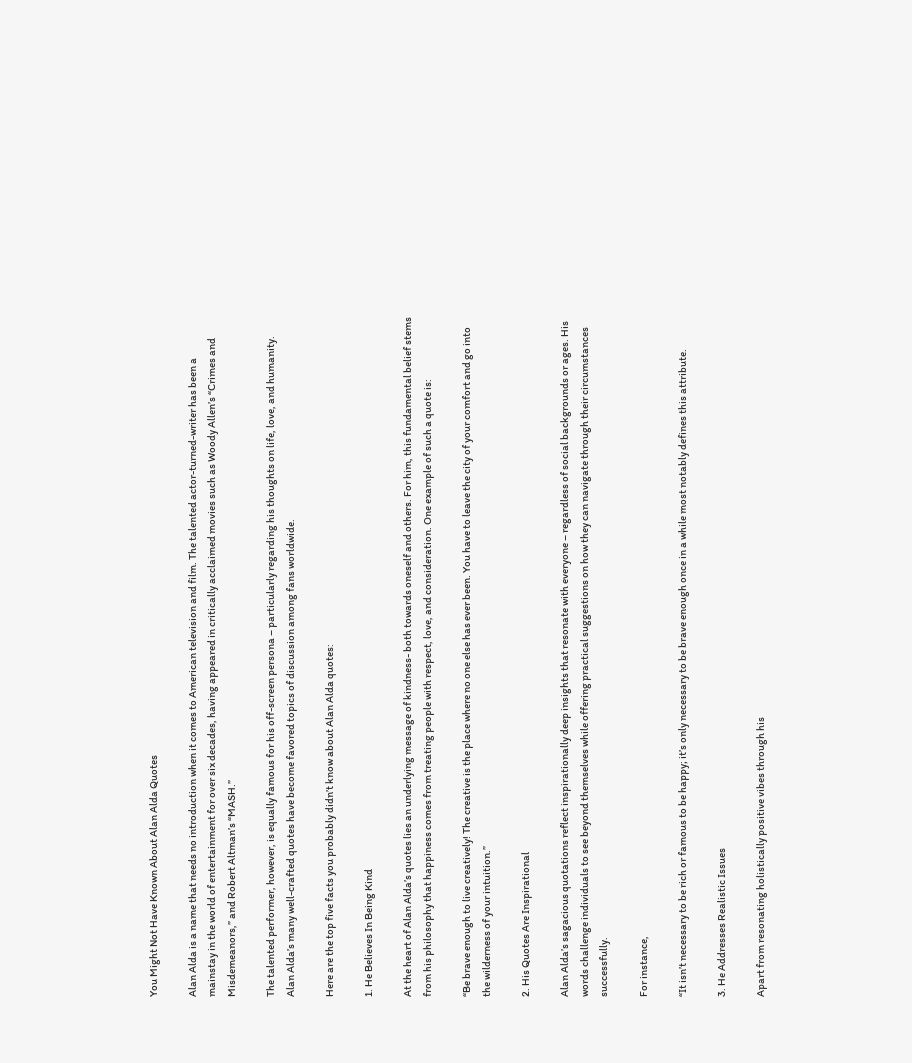You Might Not Have Known About Alan Alda Quotes

Alan Alda is a name that needs no introduction when it comes to American television and film. The talented actor-turned-writer has been a mainstay in the world of entertainment for over six decades, having appeared in critically acclaimed movies such as Woody Allen’s “Crimes and Misdemeanors,” and Robert Altman’s “MASH.”

The talented performer, however, is equally famous for his off-screen persona – particularly regarding his thoughts on life, love, and humanity. Alan Alda’s many well-crafted quotes have become favored topics of discussion among fans worldwide.

Here are the top five facts you probably didn’t know about Alan Alda quotes:

1. He Believes In Being Kind

At the heart of Alan Alda’s quotes lies an underlying message of kindness- both towards oneself and others. For him, this fundamental belief stems from his philosophy that happiness comes from treating people with respect, love, and consideration. One example of such a quote is:

“Be brave enough to live creatively! The creative is the place where no one else has ever been. You have to leave the city of your comfort and go into the wilderness of your intuition.”

2. His Quotes Are Inspirational

Alan Alda’s sagacious quotations reflect inspirationally deep insights that resonate with everyone – regardless of social backgrounds or ages. His words challenge individuals to see beyond themselves while offering practical suggestions on how they can navigate through their circumstances successfully.

For instance,

“It isn’t necessary to be rich or famous to be happy; it’s only necessary to be brave enough once in a while most notably defines this attribute.

3. He Addresses Realistic Issues

Apart from resonating holistically positive vibes through his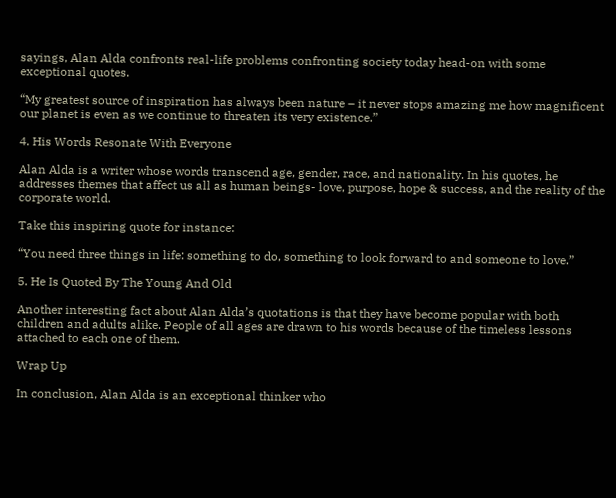sayings, Alan Alda confronts real-life problems confronting society today head-on with some exceptional quotes.

“My greatest source of inspiration has always been nature – it never stops amazing me how magnificent our planet is even as we continue to threaten its very existence.”

4. His Words Resonate With Everyone

Alan Alda is a writer whose words transcend age, gender, race, and nationality. In his quotes, he addresses themes that affect us all as human beings- love, purpose, hope & success, and the reality of the corporate world.

Take this inspiring quote for instance:

“You need three things in life: something to do, something to look forward to and someone to love.”

5. He Is Quoted By The Young And Old

Another interesting fact about Alan Alda’s quotations is that they have become popular with both children and adults alike. People of all ages are drawn to his words because of the timeless lessons attached to each one of them.

Wrap Up

In conclusion, Alan Alda is an exceptional thinker who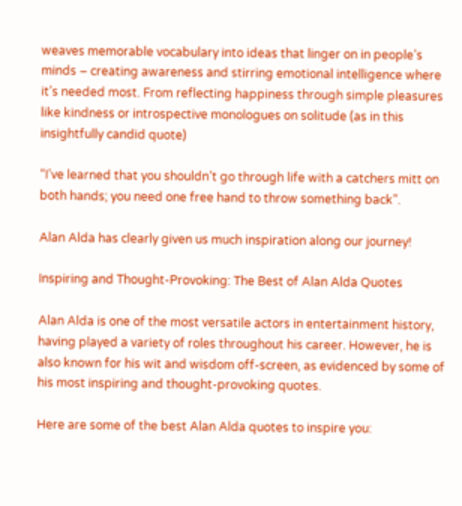weaves memorable vocabulary into ideas that linger on in people’s minds – creating awareness and stirring emotional intelligence where it’s needed most. From reflecting happiness through simple pleasures like kindness or introspective monologues on solitude (as in this insightfully candid quote)

“I’ve learned that you shouldn’t go through life with a catchers mitt on both hands; you need one free hand to throw something back”.

Alan Alda has clearly given us much inspiration along our journey!

Inspiring and Thought-Provoking: The Best of Alan Alda Quotes

Alan Alda is one of the most versatile actors in entertainment history, having played a variety of roles throughout his career. However, he is also known for his wit and wisdom off-screen, as evidenced by some of his most inspiring and thought-provoking quotes.

Here are some of the best Alan Alda quotes to inspire you: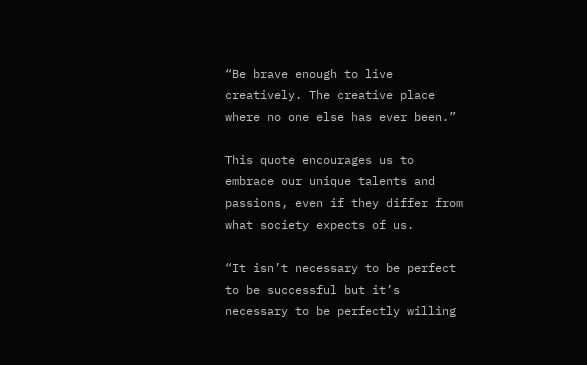“Be brave enough to live creatively. The creative place where no one else has ever been.”

This quote encourages us to embrace our unique talents and passions, even if they differ from what society expects of us.

“It isn’t necessary to be perfect to be successful but it’s necessary to be perfectly willing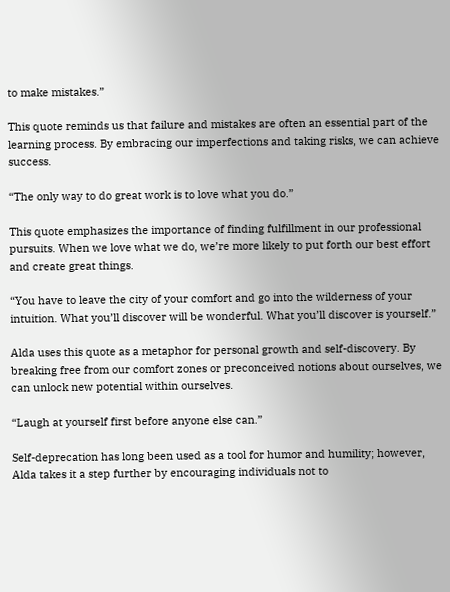to make mistakes.”

This quote reminds us that failure and mistakes are often an essential part of the learning process. By embracing our imperfections and taking risks, we can achieve success.

“The only way to do great work is to love what you do.”

This quote emphasizes the importance of finding fulfillment in our professional pursuits. When we love what we do, we’re more likely to put forth our best effort and create great things.

“You have to leave the city of your comfort and go into the wilderness of your intuition. What you’ll discover will be wonderful. What you’ll discover is yourself.”

Alda uses this quote as a metaphor for personal growth and self-discovery. By breaking free from our comfort zones or preconceived notions about ourselves, we can unlock new potential within ourselves.

“Laugh at yourself first before anyone else can.”

Self-deprecation has long been used as a tool for humor and humility; however, Alda takes it a step further by encouraging individuals not to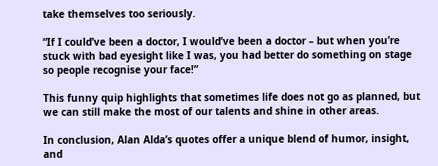take themselves too seriously.

“If I could’ve been a doctor, I would’ve been a doctor – but when you’re stuck with bad eyesight like I was, you had better do something on stage so people recognise your face!”

This funny quip highlights that sometimes life does not go as planned, but we can still make the most of our talents and shine in other areas.

In conclusion, Alan Alda’s quotes offer a unique blend of humor, insight, and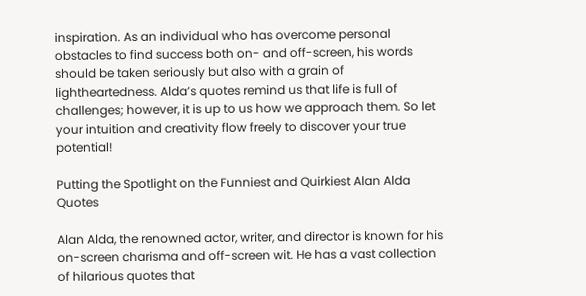inspiration. As an individual who has overcome personal obstacles to find success both on- and off-screen, his words should be taken seriously but also with a grain of lightheartedness. Alda’s quotes remind us that life is full of challenges; however, it is up to us how we approach them. So let your intuition and creativity flow freely to discover your true potential!

Putting the Spotlight on the Funniest and Quirkiest Alan Alda Quotes

Alan Alda, the renowned actor, writer, and director is known for his on-screen charisma and off-screen wit. He has a vast collection of hilarious quotes that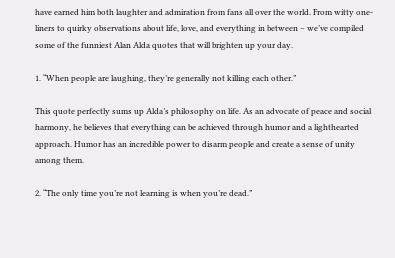have earned him both laughter and admiration from fans all over the world. From witty one-liners to quirky observations about life, love, and everything in between – we’ve compiled some of the funniest Alan Alda quotes that will brighten up your day.

1. “When people are laughing, they’re generally not killing each other.”

This quote perfectly sums up Alda’s philosophy on life. As an advocate of peace and social harmony, he believes that everything can be achieved through humor and a lighthearted approach. Humor has an incredible power to disarm people and create a sense of unity among them.

2. “The only time you’re not learning is when you’re dead.”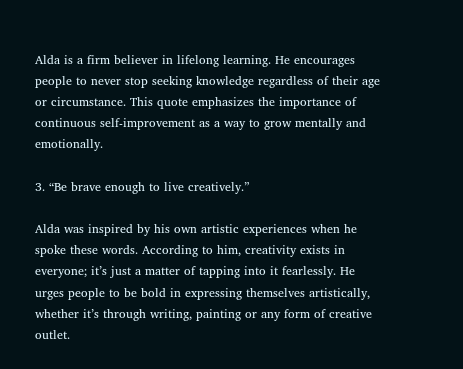Alda is a firm believer in lifelong learning. He encourages people to never stop seeking knowledge regardless of their age or circumstance. This quote emphasizes the importance of continuous self-improvement as a way to grow mentally and emotionally.

3. “Be brave enough to live creatively.”

Alda was inspired by his own artistic experiences when he spoke these words. According to him, creativity exists in everyone; it’s just a matter of tapping into it fearlessly. He urges people to be bold in expressing themselves artistically, whether it’s through writing, painting or any form of creative outlet.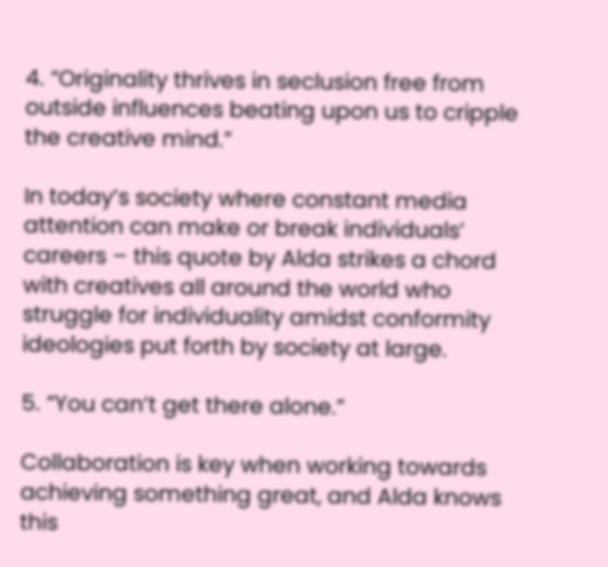4. “Originality thrives in seclusion free from outside influences beating upon us to cripple the creative mind.”

In today’s society where constant media attention can make or break individuals’ careers – this quote by Alda strikes a chord with creatives all around the world who struggle for individuality amidst conformity ideologies put forth by society at large.

5. “You can’t get there alone.”

Collaboration is key when working towards achieving something great, and Alda knows this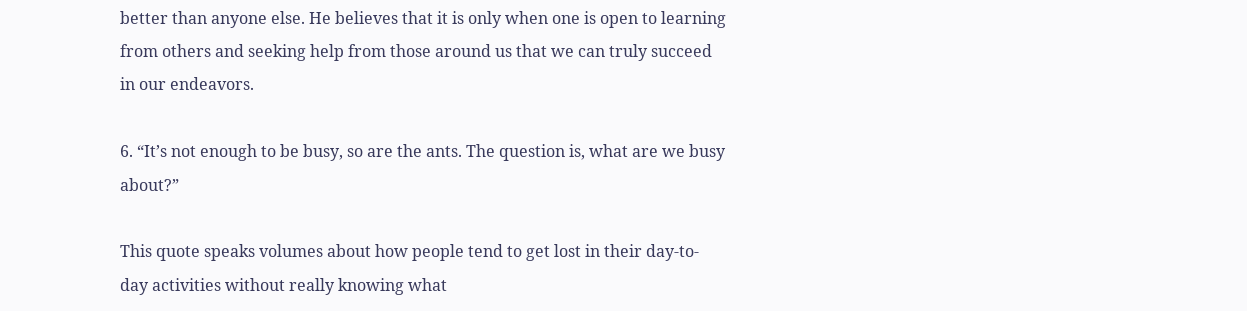better than anyone else. He believes that it is only when one is open to learning from others and seeking help from those around us that we can truly succeed in our endeavors.

6. “It’s not enough to be busy, so are the ants. The question is, what are we busy about?”

This quote speaks volumes about how people tend to get lost in their day-to-day activities without really knowing what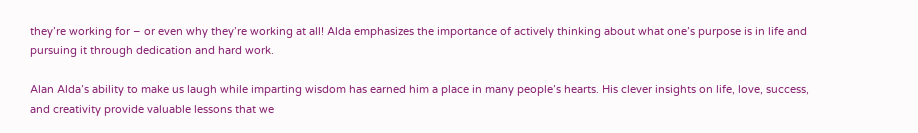they’re working for – or even why they’re working at all! Alda emphasizes the importance of actively thinking about what one’s purpose is in life and pursuing it through dedication and hard work.

Alan Alda’s ability to make us laugh while imparting wisdom has earned him a place in many people’s hearts. His clever insights on life, love, success, and creativity provide valuable lessons that we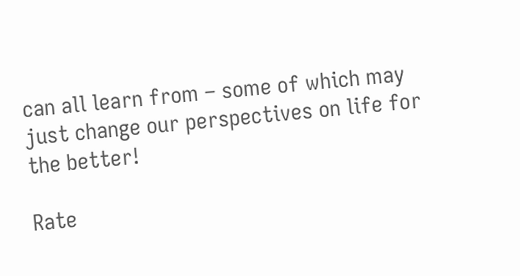can all learn from – some of which may just change our perspectives on life for the better!

Rate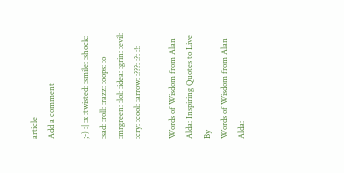article
Add a comment

;-) :| :x :twisted: :smile: :shock: :sad: :roll: :razz: :oops: :o :mrgreen: :lol: :idea: :grin: :evil: :cry: :cool: :arrow: :???: :?: :!:

Words of Wisdom from Alan Alda: Inspiring Quotes to Live By
Words of Wisdom from Alan Alda: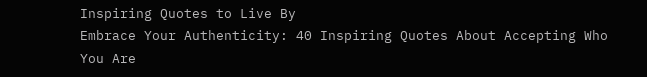Inspiring Quotes to Live By
Embrace Your Authenticity: 40 Inspiring Quotes About Accepting Who You Are